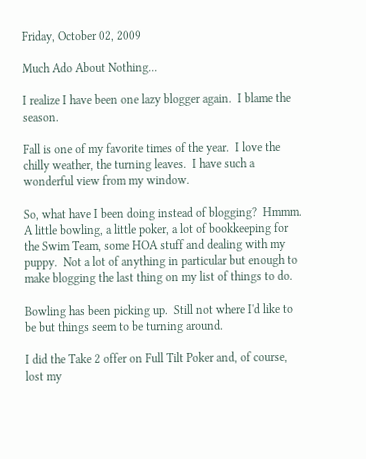Friday, October 02, 2009

Much Ado About Nothing...

I realize I have been one lazy blogger again.  I blame the season.

Fall is one of my favorite times of the year.  I love the chilly weather, the turning leaves.  I have such a wonderful view from my window.

So, what have I been doing instead of blogging?  Hmmm.  A little bowling, a little poker, a lot of bookkeeping for the Swim Team, some HOA stuff and dealing with my puppy.  Not a lot of anything in particular but enough to make blogging the last thing on my list of things to do.

Bowling has been picking up.  Still not where I'd like to be but things seem to be turning around.

I did the Take 2 offer on Full Tilt Poker and, of course, lost my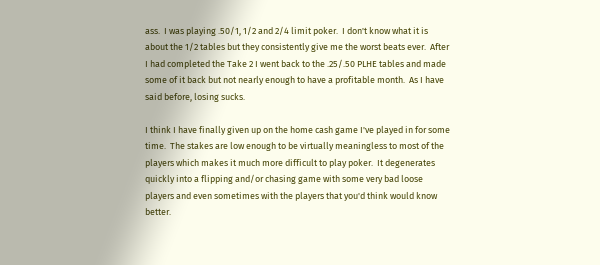ass.  I was playing .50/1, 1/2 and 2/4 limit poker.  I don't know what it is about the 1/2 tables but they consistently give me the worst beats ever.  After I had completed the Take 2 I went back to the .25/.50 PLHE tables and made some of it back but not nearly enough to have a profitable month.  As I have said before, losing sucks.

I think I have finally given up on the home cash game I've played in for some time.  The stakes are low enough to be virtually meaningless to most of the players which makes it much more difficult to play poker.  It degenerates quickly into a flipping and/or chasing game with some very bad loose players and even sometimes with the players that you'd think would know better.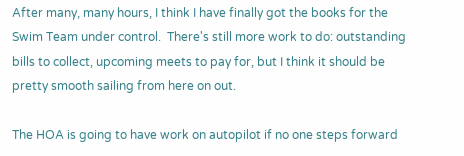After many, many hours, I think I have finally got the books for the Swim Team under control.  There's still more work to do: outstanding bills to collect, upcoming meets to pay for, but I think it should be pretty smooth sailing from here on out.

The HOA is going to have work on autopilot if no one steps forward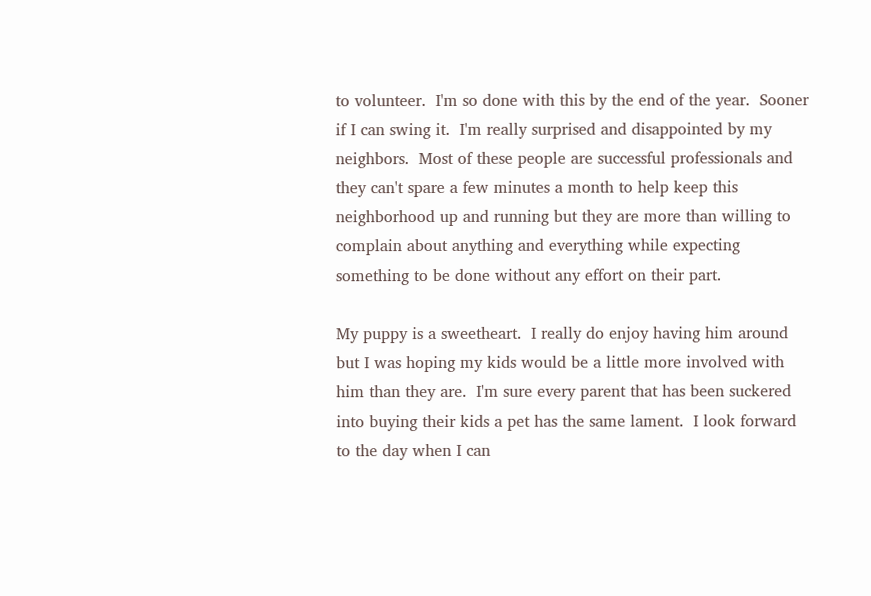to volunteer.  I'm so done with this by the end of the year.  Sooner if I can swing it.  I'm really surprised and disappointed by my neighbors.  Most of these people are successful professionals and they can't spare a few minutes a month to help keep this neighborhood up and running but they are more than willing to complain about anything and everything while expecting something to be done without any effort on their part.

My puppy is a sweetheart.  I really do enjoy having him around but I was hoping my kids would be a little more involved with him than they are.  I'm sure every parent that has been suckered into buying their kids a pet has the same lament.  I look forward to the day when I can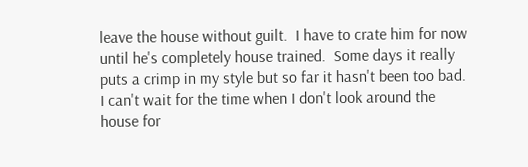leave the house without guilt.  I have to crate him for now until he's completely house trained.  Some days it really puts a crimp in my style but so far it hasn't been too bad.  I can't wait for the time when I don't look around the house for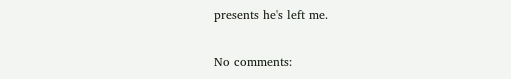presents he's left me.

No comments: